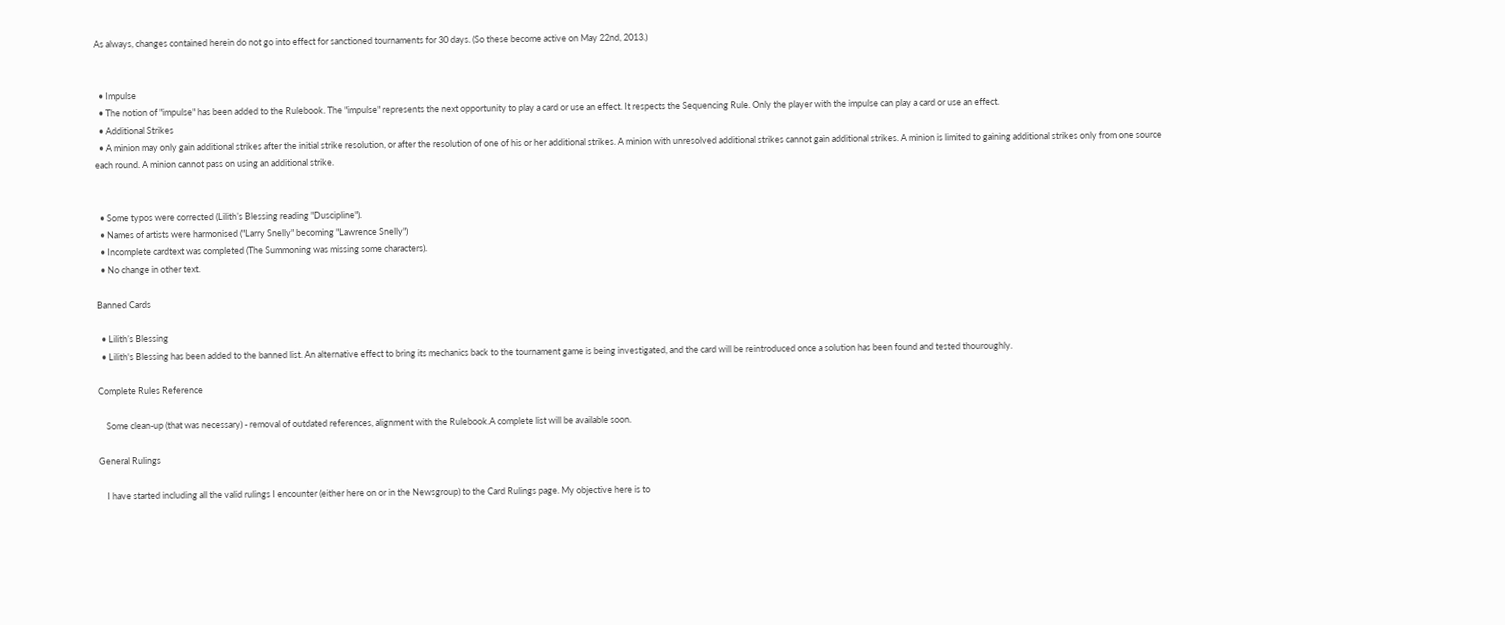As always, changes contained herein do not go into effect for sanctioned tournaments for 30 days. (So these become active on May 22nd, 2013.)


  • Impulse
  • The notion of "impulse" has been added to the Rulebook. The "impulse" represents the next opportunity to play a card or use an effect. It respects the Sequencing Rule. Only the player with the impulse can play a card or use an effect.
  • Additional Strikes
  • A minion may only gain additional strikes after the initial strike resolution, or after the resolution of one of his or her additional strikes. A minion with unresolved additional strikes cannot gain additional strikes. A minion is limited to gaining additional strikes only from one source each round. A minion cannot pass on using an additional strike.


  • Some typos were corrected (Lilith’s Blessing reading "Duscipline").
  • Names of artists were harmonised ("Larry Snelly" becoming "Lawrence Snelly")
  • Incomplete cardtext was completed (The Summoning was missing some characters).
  • No change in other text.

Banned Cards

  • Lilith’s Blessing
  • Lilith's Blessing has been added to the banned list. An alternative effect to bring its mechanics back to the tournament game is being investigated, and the card will be reintroduced once a solution has been found and tested thouroughly.

Complete Rules Reference

    Some clean-up (that was necessary) - removal of outdated references, alignment with the Rulebook.A complete list will be available soon.

General Rulings

    I have started including all the valid rulings I encounter (either here on or in the Newsgroup) to the Card Rulings page. My objective here is to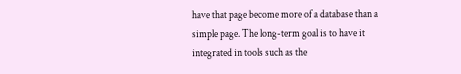have that page become more of a database than a simple page. The long-term goal is to have it integrated in tools such as the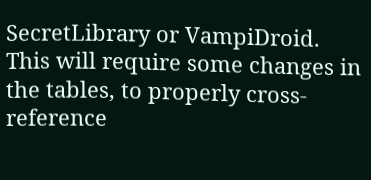SecretLibrary or VampiDroid. This will require some changes in the tables, to properly cross-reference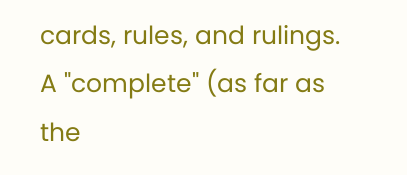cards, rules, and rulings. A "complete" (as far as the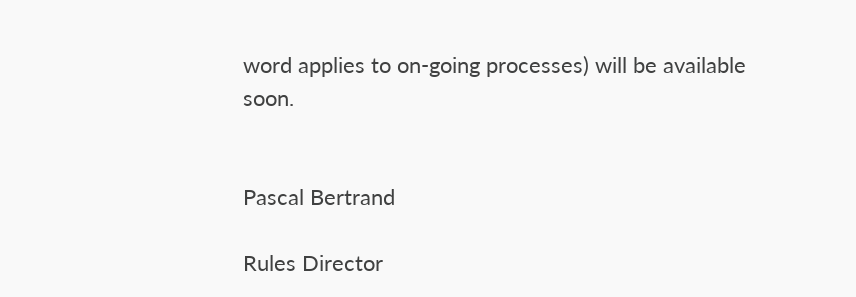word applies to on-going processes) will be available soon.


Pascal Bertrand

Rules Director